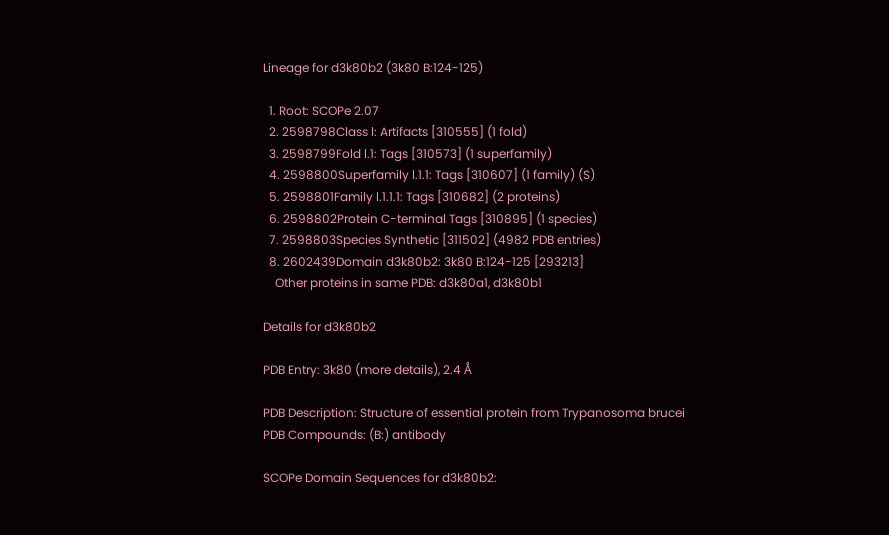Lineage for d3k80b2 (3k80 B:124-125)

  1. Root: SCOPe 2.07
  2. 2598798Class l: Artifacts [310555] (1 fold)
  3. 2598799Fold l.1: Tags [310573] (1 superfamily)
  4. 2598800Superfamily l.1.1: Tags [310607] (1 family) (S)
  5. 2598801Family l.1.1.1: Tags [310682] (2 proteins)
  6. 2598802Protein C-terminal Tags [310895] (1 species)
  7. 2598803Species Synthetic [311502] (4982 PDB entries)
  8. 2602439Domain d3k80b2: 3k80 B:124-125 [293213]
    Other proteins in same PDB: d3k80a1, d3k80b1

Details for d3k80b2

PDB Entry: 3k80 (more details), 2.4 Å

PDB Description: Structure of essential protein from Trypanosoma brucei
PDB Compounds: (B:) antibody

SCOPe Domain Sequences for d3k80b2: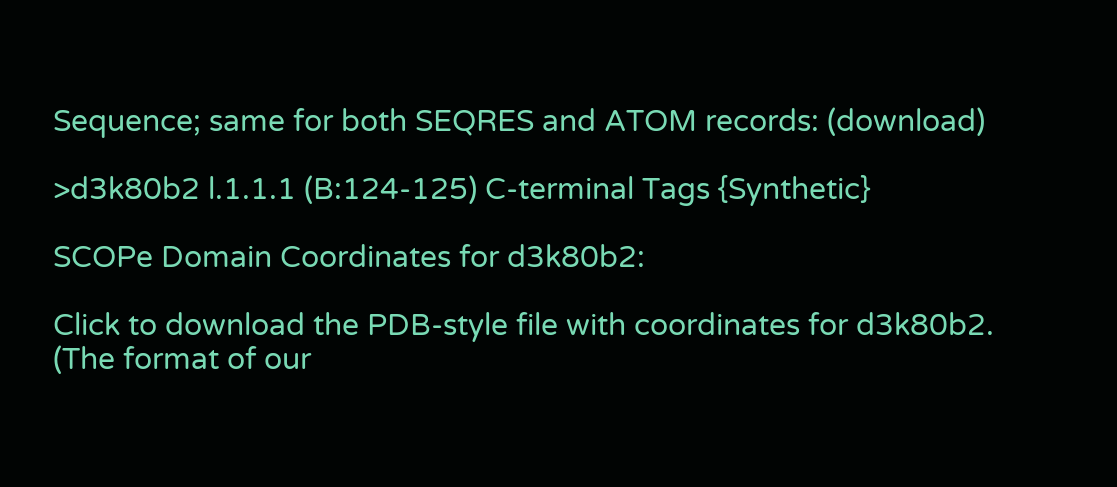Sequence; same for both SEQRES and ATOM records: (download)

>d3k80b2 l.1.1.1 (B:124-125) C-terminal Tags {Synthetic}

SCOPe Domain Coordinates for d3k80b2:

Click to download the PDB-style file with coordinates for d3k80b2.
(The format of our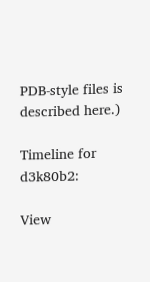PDB-style files is described here.)

Timeline for d3k80b2:

View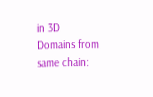in 3D
Domains from same chain: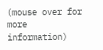(mouse over for more information)